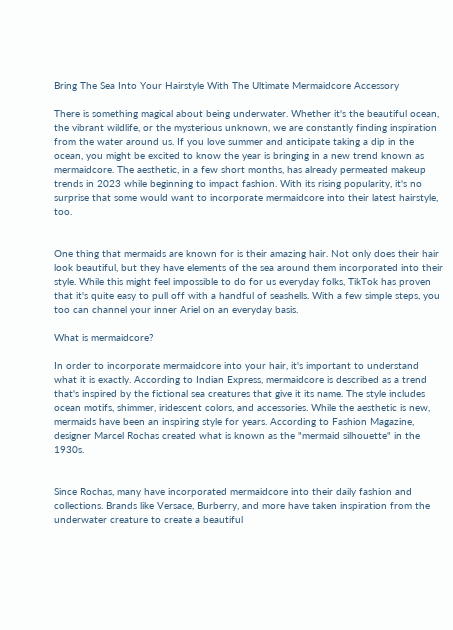Bring The Sea Into Your Hairstyle With The Ultimate Mermaidcore Accessory

There is something magical about being underwater. Whether it's the beautiful ocean, the vibrant wildlife, or the mysterious unknown, we are constantly finding inspiration from the water around us. If you love summer and anticipate taking a dip in the ocean, you might be excited to know the year is bringing in a new trend known as mermaidcore. The aesthetic, in a few short months, has already permeated makeup trends in 2023 while beginning to impact fashion. With its rising popularity, it's no surprise that some would want to incorporate mermaidcore into their latest hairstyle, too.


One thing that mermaids are known for is their amazing hair. Not only does their hair look beautiful, but they have elements of the sea around them incorporated into their style. While this might feel impossible to do for us everyday folks, TikTok has proven that it's quite easy to pull off with a handful of seashells. With a few simple steps, you too can channel your inner Ariel on an everyday basis.

What is mermaidcore?

In order to incorporate mermaidcore into your hair, it's important to understand what it is exactly. According to Indian Express, mermaidcore is described as a trend that's inspired by the fictional sea creatures that give it its name. The style includes ocean motifs, shimmer, iridescent colors, and accessories. While the aesthetic is new, mermaids have been an inspiring style for years. According to Fashion Magazine, designer Marcel Rochas created what is known as the "mermaid silhouette" in the 1930s.


Since Rochas, many have incorporated mermaidcore into their daily fashion and collections. Brands like Versace, Burberry, and more have taken inspiration from the underwater creature to create a beautiful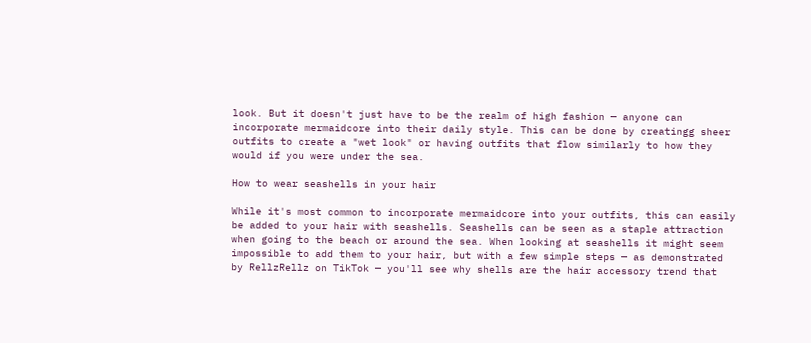look. But it doesn't just have to be the realm of high fashion — anyone can incorporate mermaidcore into their daily style. This can be done by creatingg sheer outfits to create a "wet look" or having outfits that flow similarly to how they would if you were under the sea.

How to wear seashells in your hair

While it's most common to incorporate mermaidcore into your outfits, this can easily be added to your hair with seashells. Seashells can be seen as a staple attraction when going to the beach or around the sea. When looking at seashells it might seem impossible to add them to your hair, but with a few simple steps — as demonstrated by RellzRellz on TikTok — you'll see why shells are the hair accessory trend that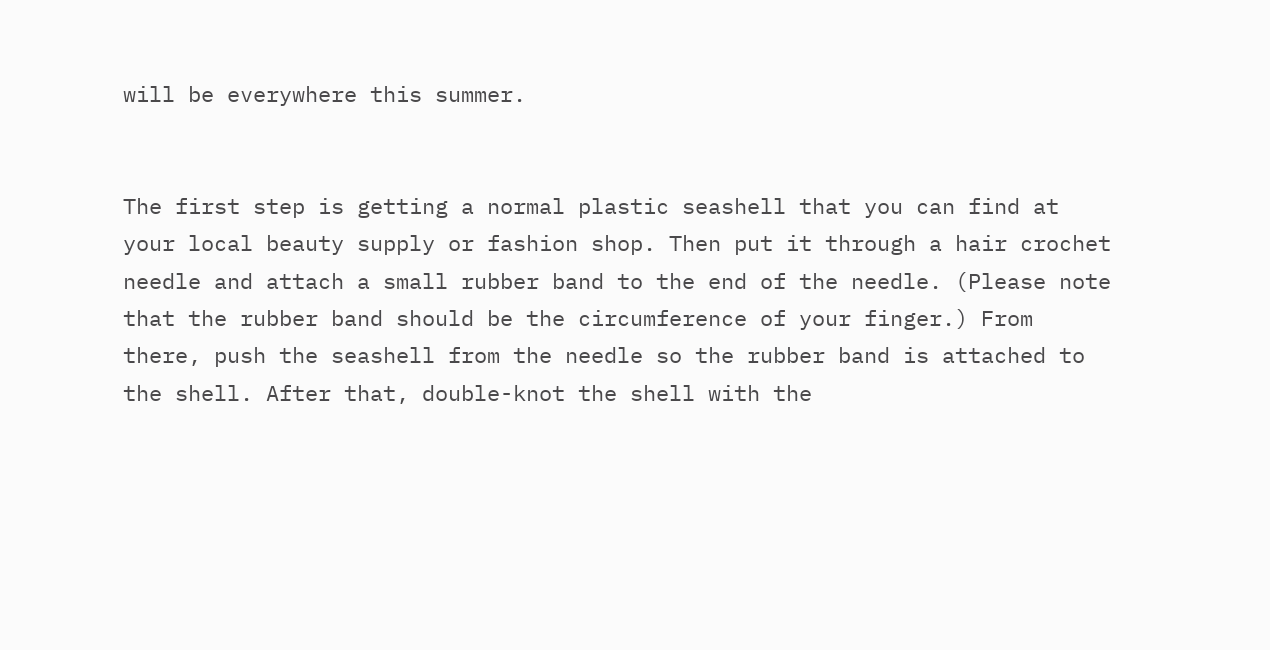will be everywhere this summer.


The first step is getting a normal plastic seashell that you can find at your local beauty supply or fashion shop. Then put it through a hair crochet needle and attach a small rubber band to the end of the needle. (Please note that the rubber band should be the circumference of your finger.) From there, push the seashell from the needle so the rubber band is attached to the shell. After that, double-knot the shell with the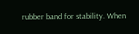rubber band for stability. When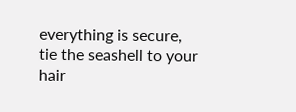everything is secure, tie the seashell to your hair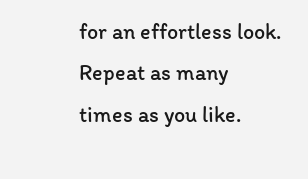for an effortless look. Repeat as many times as you like.